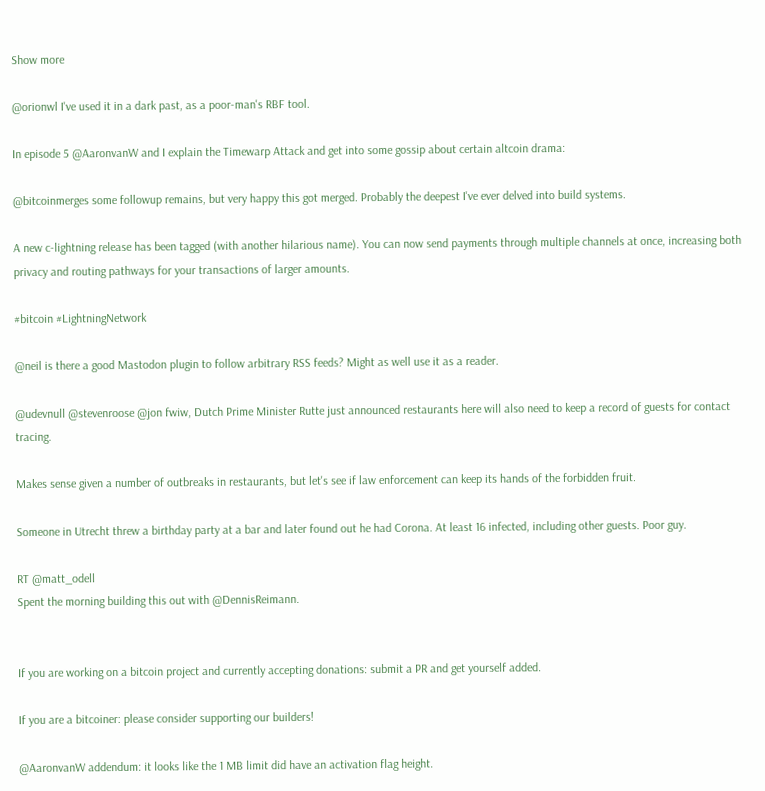Show more

@orionwl I've used it in a dark past, as a poor-man's RBF tool.

In episode 5 @AaronvanW and I explain the Timewarp Attack and get into some gossip about certain altcoin drama:

@bitcoinmerges some followup remains, but very happy this got merged. Probably the deepest I've ever delved into build systems.

A new c-lightning release has been tagged (with another hilarious name). You can now send payments through multiple channels at once, increasing both privacy and routing pathways for your transactions of larger amounts.

#bitcoin #LightningNetwork

@neil is there a good Mastodon plugin to follow arbitrary RSS feeds? Might as well use it as a reader.

@udevnull @stevenroose @jon fwiw, Dutch Prime Minister Rutte just announced restaurants here will also need to keep a record of guests for contact tracing.

Makes sense given a number of outbreaks in restaurants, but let's see if law enforcement can keep its hands of the forbidden fruit.

Someone in Utrecht threw a birthday party at a bar and later found out he had Corona. At least 16 infected, including other guests. Poor guy.

RT @matt_odell
Spent the morning building this out with @DennisReimann.


If you are working on a bitcoin project and currently accepting donations: submit a PR and get yourself added.

If you are a bitcoiner: please consider supporting our builders!

@AaronvanW addendum: it looks like the 1 MB limit did have an activation flag height.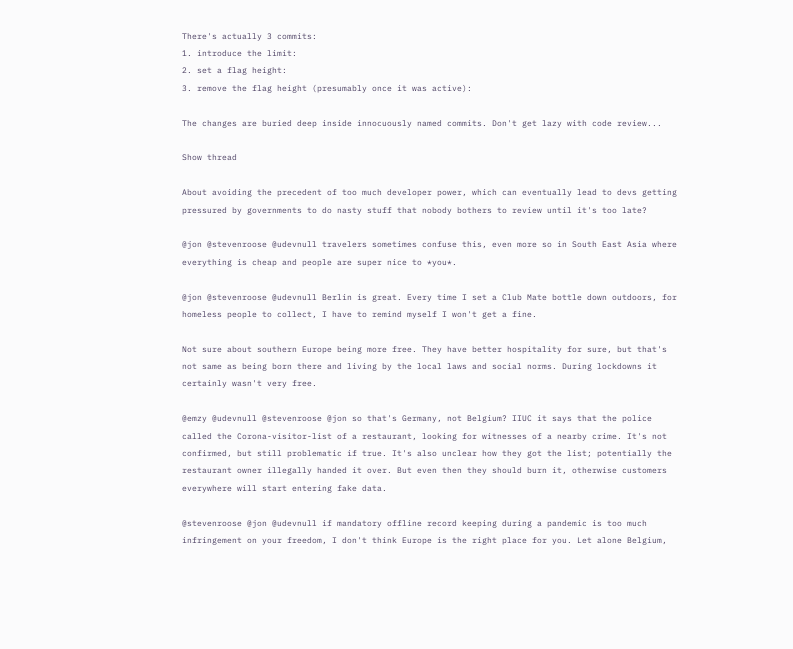There's actually 3 commits:
1. introduce the limit:
2. set a flag height:
3. remove the flag height (presumably once it was active):

The changes are buried deep inside innocuously named commits. Don't get lazy with code review...

Show thread

About avoiding the precedent of too much developer power, which can eventually lead to devs getting pressured by governments to do nasty stuff that nobody bothers to review until it's too late?

@jon @stevenroose @udevnull travelers sometimes confuse this, even more so in South East Asia where everything is cheap and people are super nice to *you*.

@jon @stevenroose @udevnull Berlin is great. Every time I set a Club Mate bottle down outdoors, for homeless people to collect, I have to remind myself I won't get a fine.

Not sure about southern Europe being more free. They have better hospitality for sure, but that's not same as being born there and living by the local laws and social norms. During lockdowns it certainly wasn't very free.

@emzy @udevnull @stevenroose @jon so that's Germany, not Belgium? IIUC it says that the police called the Corona-visitor-list of a restaurant, looking for witnesses of a nearby crime. It's not confirmed, but still problematic if true. It's also unclear how they got the list; potentially the restaurant owner illegally handed it over. But even then they should burn it, otherwise customers everywhere will start entering fake data.

@stevenroose @jon @udevnull if mandatory offline record keeping during a pandemic is too much infringement on your freedom, I don't think Europe is the right place for you. Let alone Belgium,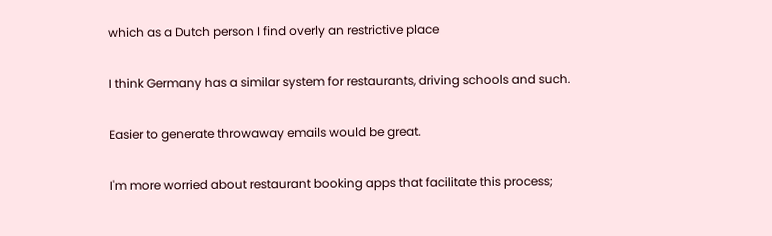which as a Dutch person I find overly an restrictive place

I think Germany has a similar system for restaurants, driving schools and such.

Easier to generate throwaway emails would be great.

I'm more worried about restaurant booking apps that facilitate this process;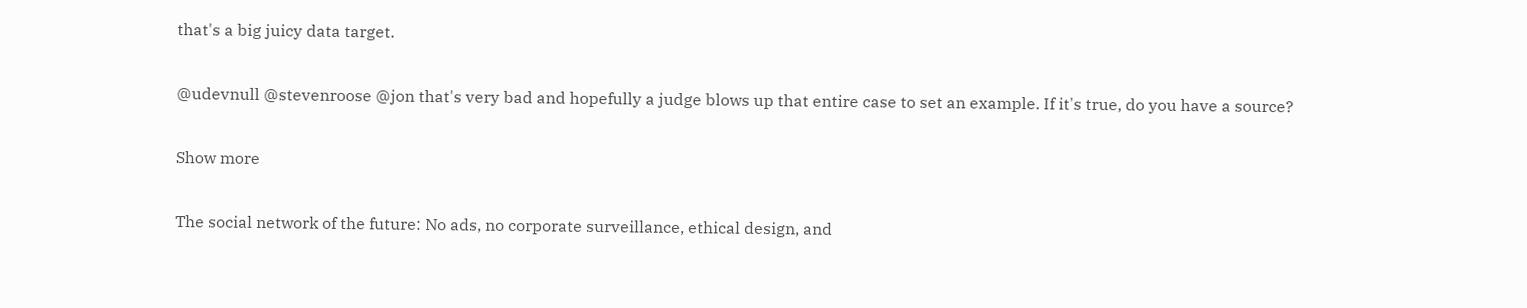that's a big juicy data target.

@udevnull @stevenroose @jon that's very bad and hopefully a judge blows up that entire case to set an example. If it's true, do you have a source?

Show more

The social network of the future: No ads, no corporate surveillance, ethical design, and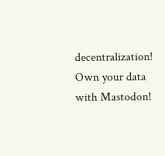decentralization! Own your data with Mastodon!